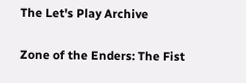The Let's Play Archive

Zone of the Enders: The Fist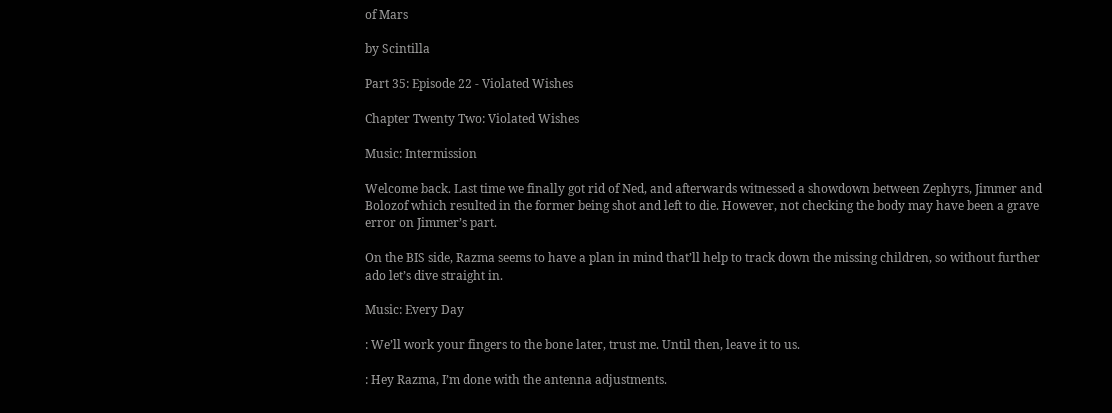of Mars

by Scintilla

Part 35: Episode 22 - Violated Wishes

Chapter Twenty Two: Violated Wishes

Music: Intermission

Welcome back. Last time we finally got rid of Ned, and afterwards witnessed a showdown between Zephyrs, Jimmer and Bolozof which resulted in the former being shot and left to die. However, not checking the body may have been a grave error on Jimmer’s part.

On the BIS side, Razma seems to have a plan in mind that’ll help to track down the missing children, so without further ado let’s dive straight in.

Music: Every Day

: We’ll work your fingers to the bone later, trust me. Until then, leave it to us.

: Hey Razma, I’m done with the antenna adjustments.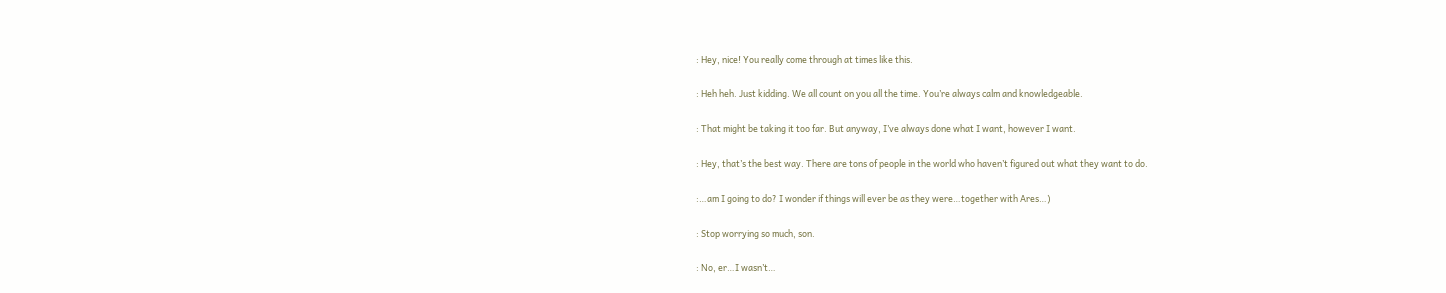: Hey, nice! You really come through at times like this.

: Heh heh. Just kidding. We all count on you all the time. You’re always calm and knowledgeable.

: That might be taking it too far. But anyway, I’ve always done what I want, however I want.

: Hey, that’s the best way. There are tons of people in the world who haven’t figured out what they want to do.

:…am I going to do? I wonder if things will ever be as they were…together with Ares…)

: Stop worrying so much, son.

: No, er…I wasn’t…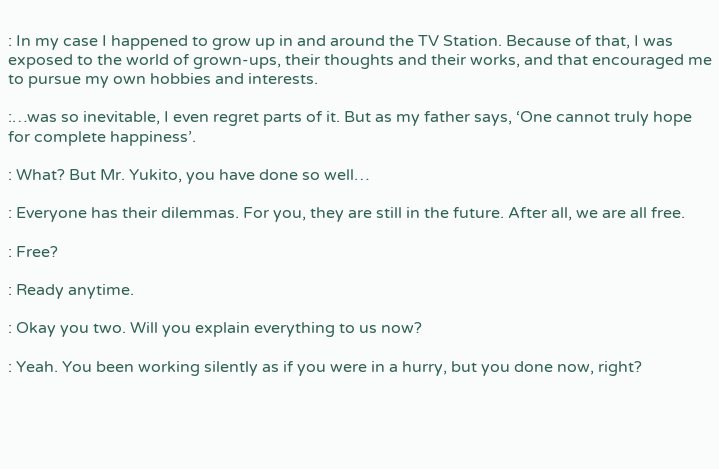: In my case I happened to grow up in and around the TV Station. Because of that, I was exposed to the world of grown-ups, their thoughts and their works, and that encouraged me to pursue my own hobbies and interests.

:…was so inevitable, I even regret parts of it. But as my father says, ‘One cannot truly hope for complete happiness’.

: What? But Mr. Yukito, you have done so well…

: Everyone has their dilemmas. For you, they are still in the future. After all, we are all free.

: Free?

: Ready anytime.

: Okay you two. Will you explain everything to us now?

: Yeah. You been working silently as if you were in a hurry, but you done now, right?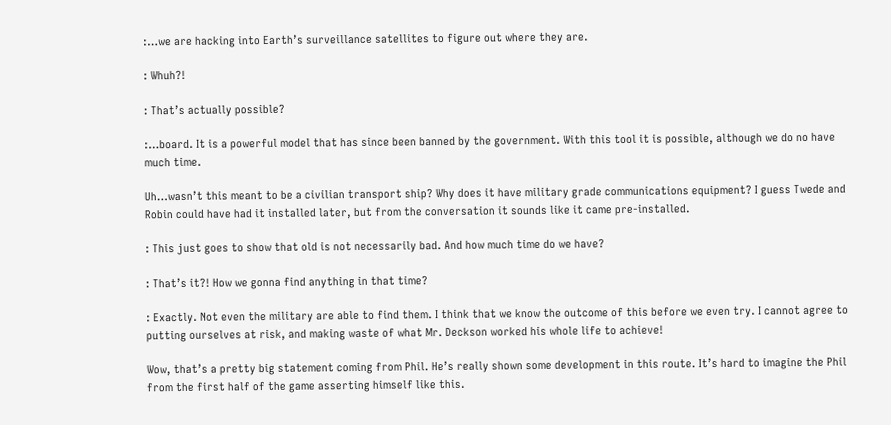:…we are hacking into Earth’s surveillance satellites to figure out where they are.

: Whuh?!

: That’s actually possible?

:…board. It is a powerful model that has since been banned by the government. With this tool it is possible, although we do no have much time.

Uh…wasn’t this meant to be a civilian transport ship? Why does it have military grade communications equipment? I guess Twede and Robin could have had it installed later, but from the conversation it sounds like it came pre-installed.

: This just goes to show that old is not necessarily bad. And how much time do we have?

: That’s it?! How we gonna find anything in that time?

: Exactly. Not even the military are able to find them. I think that we know the outcome of this before we even try. I cannot agree to putting ourselves at risk, and making waste of what Mr. Deckson worked his whole life to achieve!

Wow, that’s a pretty big statement coming from Phil. He’s really shown some development in this route. It’s hard to imagine the Phil from the first half of the game asserting himself like this.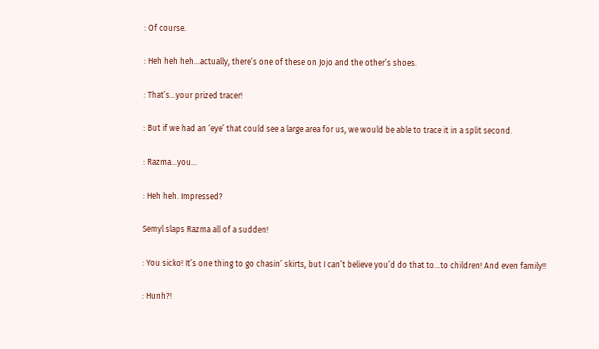: Of course.

: Heh heh heh…actually, there’s one of these on Jojo and the other’s shoes.

: That’s…your prized tracer!

: But if we had an ‘eye’ that could see a large area for us, we would be able to trace it in a split second.

: Razma…you…

: Heh heh. Impressed?

Semyl slaps Razma all of a sudden!

: You sicko! It’s one thing to go chasin’ skirts, but I can’t believe you’d do that to…to children! And even family!!

: Hunh?!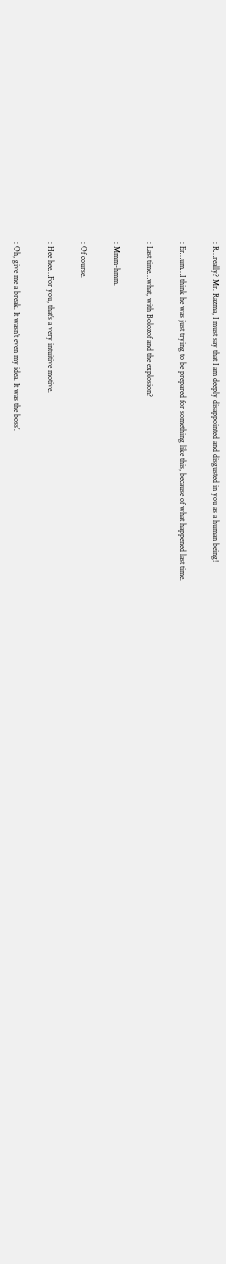: R…really? Mr. Razma, I must say that I am deeply disappointed and disgusted in you as a human being!

: Er…um…I think he was just trying to be prepared for something like this, because of what happened last time.

: Last time…what, with Bolozof and the explosion?

: Mmm-hmm.

: Of course.

: Hee hee…For you, that’s a very intuitive motive.

: Oh, give me a break. It wasn’t even my idea. It was the boss’.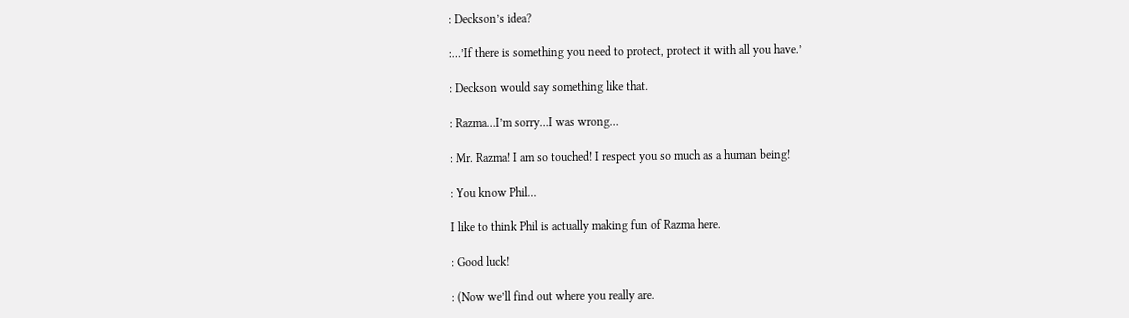: Deckson’s idea?

:…’If there is something you need to protect, protect it with all you have.’

: Deckson would say something like that.

: Razma…I’m sorry…I was wrong…

: Mr. Razma! I am so touched! I respect you so much as a human being!

: You know Phil…

I like to think Phil is actually making fun of Razma here.

: Good luck!

: (Now we’ll find out where you really are.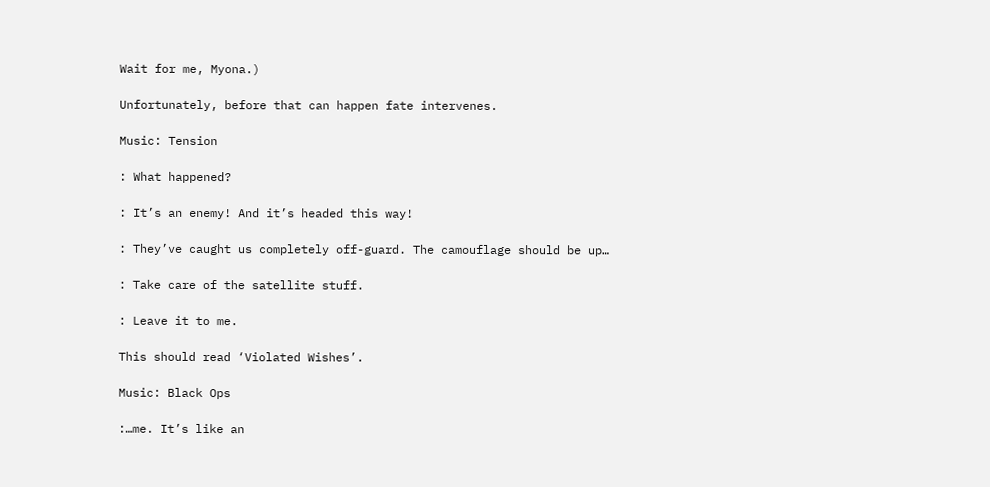Wait for me, Myona.)

Unfortunately, before that can happen fate intervenes.

Music: Tension

: What happened?

: It’s an enemy! And it’s headed this way!

: They’ve caught us completely off-guard. The camouflage should be up…

: Take care of the satellite stuff.

: Leave it to me.

This should read ‘Violated Wishes’.

Music: Black Ops

:…me. It’s like an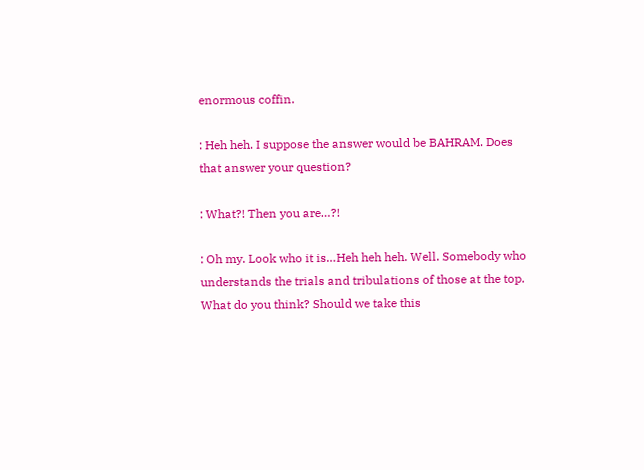enormous coffin.

: Heh heh. I suppose the answer would be BAHRAM. Does that answer your question?

: What?! Then you are…?!

: Oh my. Look who it is…Heh heh heh. Well. Somebody who understands the trials and tribulations of those at the top. What do you think? Should we take this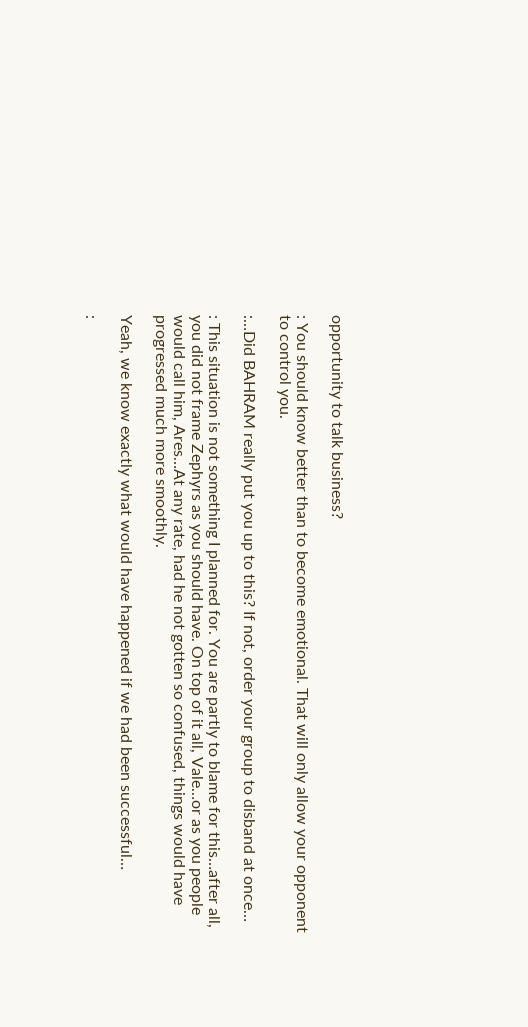opportunity to talk business?

: You should know better than to become emotional. That will only allow your opponent to control you.

:…Did BAHRAM really put you up to this? If not, order your group to disband at once…

: This situation is not something I planned for. You are partly to blame for this…after all, you did not frame Zephyrs as you should have. On top of it all, Vale…or as you people would call him, Ares…At any rate, had he not gotten so confused, things would have progressed much more smoothly.

Yeah, we know exactly what would have happened if we had been successful…

: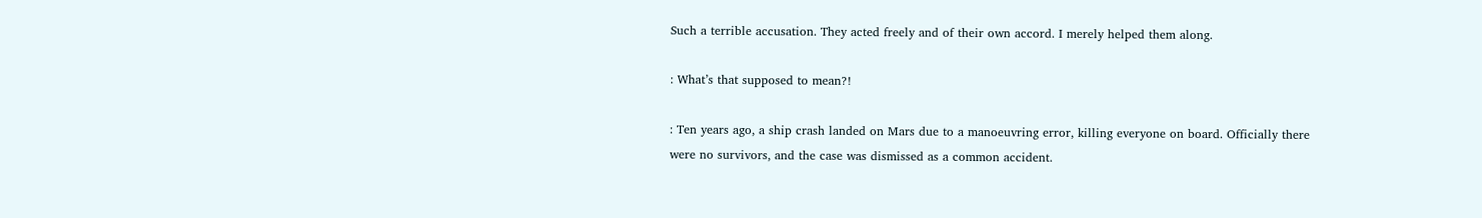Such a terrible accusation. They acted freely and of their own accord. I merely helped them along.

: What’s that supposed to mean?!

: Ten years ago, a ship crash landed on Mars due to a manoeuvring error, killing everyone on board. Officially there were no survivors, and the case was dismissed as a common accident.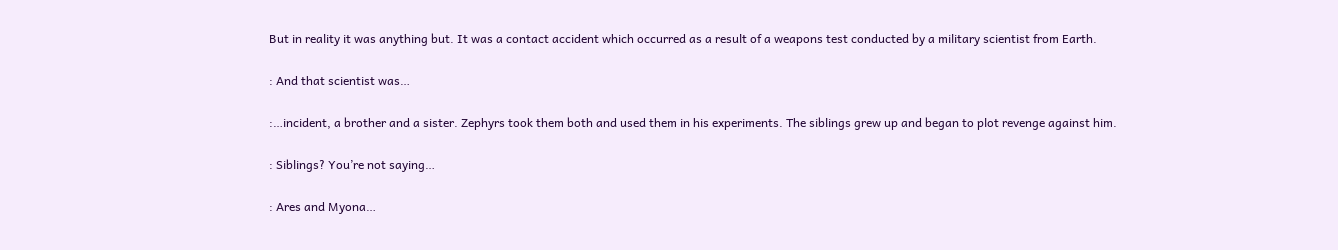But in reality it was anything but. It was a contact accident which occurred as a result of a weapons test conducted by a military scientist from Earth.

: And that scientist was…

:…incident, a brother and a sister. Zephyrs took them both and used them in his experiments. The siblings grew up and began to plot revenge against him.

: Siblings? You’re not saying…

: Ares and Myona…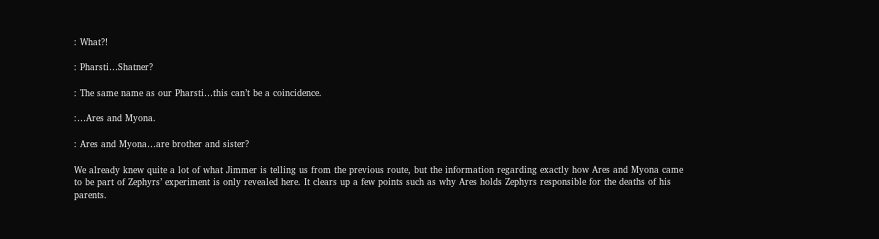: What?!

: Pharsti…Shatner?

: The same name as our Pharsti…this can’t be a coincidence.

:…Ares and Myona.

: Ares and Myona…are brother and sister?

We already knew quite a lot of what Jimmer is telling us from the previous route, but the information regarding exactly how Ares and Myona came to be part of Zephyrs’ experiment is only revealed here. It clears up a few points such as why Ares holds Zephyrs responsible for the deaths of his parents.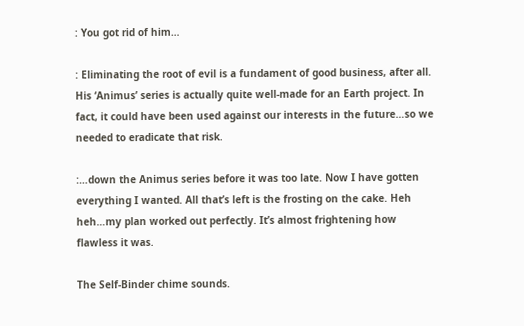: You got rid of him…

: Eliminating the root of evil is a fundament of good business, after all. His ‘Animus’ series is actually quite well-made for an Earth project. In fact, it could have been used against our interests in the future…so we needed to eradicate that risk.

:…down the Animus series before it was too late. Now I have gotten everything I wanted. All that’s left is the frosting on the cake. Heh heh…my plan worked out perfectly. It’s almost frightening how flawless it was.

The Self-Binder chime sounds.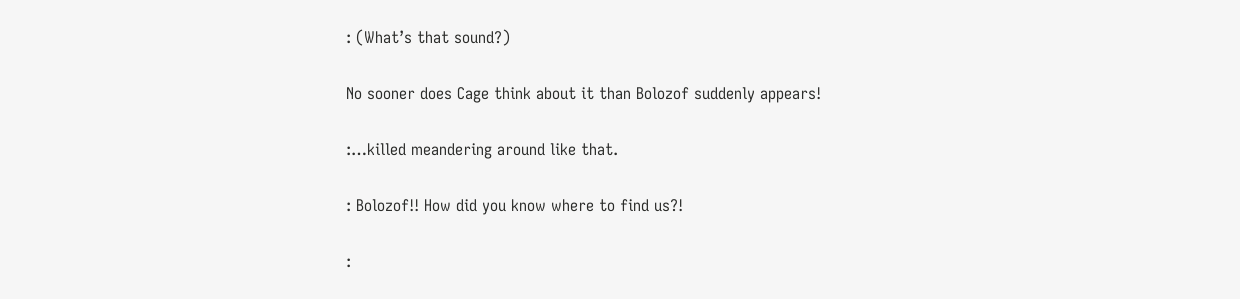: (What’s that sound?)

No sooner does Cage think about it than Bolozof suddenly appears!

:…killed meandering around like that.

: Bolozof!! How did you know where to find us?!

: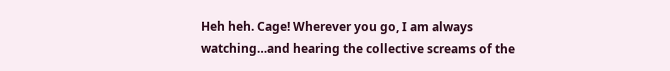Heh heh. Cage! Wherever you go, I am always watching…and hearing the collective screams of the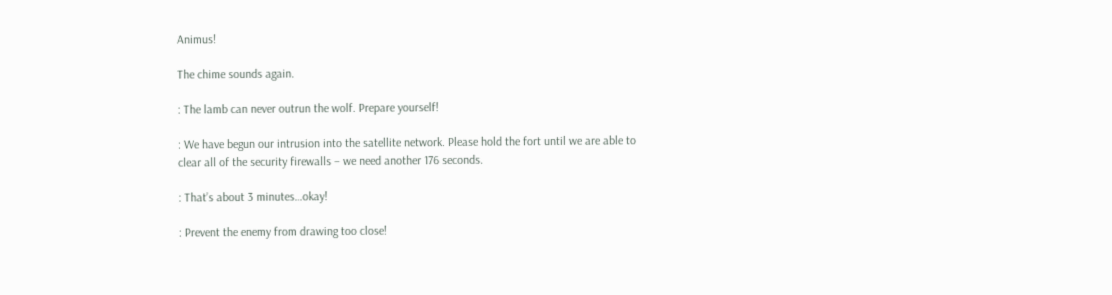Animus!

The chime sounds again.

: The lamb can never outrun the wolf. Prepare yourself!

: We have begun our intrusion into the satellite network. Please hold the fort until we are able to clear all of the security firewalls – we need another 176 seconds.

: That’s about 3 minutes…okay!

: Prevent the enemy from drawing too close!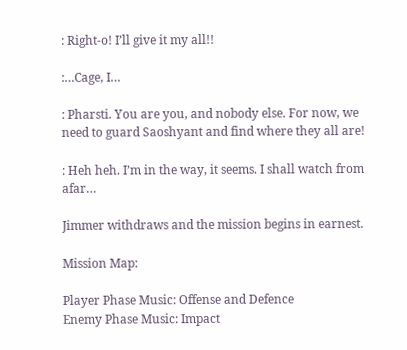: Right-o! I’ll give it my all!!

:…Cage, I…

: Pharsti. You are you, and nobody else. For now, we need to guard Saoshyant and find where they all are!

: Heh heh. I’m in the way, it seems. I shall watch from afar…

Jimmer withdraws and the mission begins in earnest.

Mission Map:

Player Phase Music: Offense and Defence
Enemy Phase Music: Impact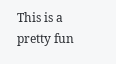This is a pretty fun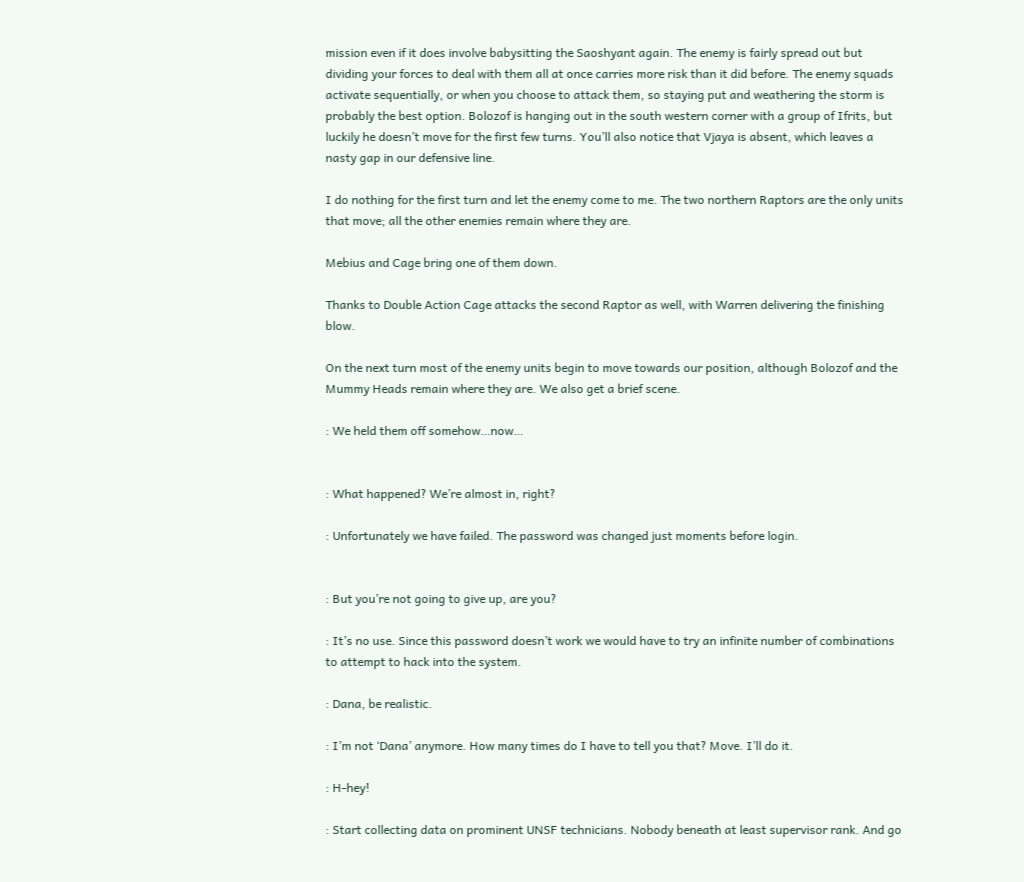mission even if it does involve babysitting the Saoshyant again. The enemy is fairly spread out but dividing your forces to deal with them all at once carries more risk than it did before. The enemy squads activate sequentially, or when you choose to attack them, so staying put and weathering the storm is probably the best option. Bolozof is hanging out in the south western corner with a group of Ifrits, but luckily he doesn’t move for the first few turns. You’ll also notice that Vjaya is absent, which leaves a nasty gap in our defensive line.

I do nothing for the first turn and let the enemy come to me. The two northern Raptors are the only units that move; all the other enemies remain where they are.

Mebius and Cage bring one of them down.

Thanks to Double Action Cage attacks the second Raptor as well, with Warren delivering the finishing blow.

On the next turn most of the enemy units begin to move towards our position, although Bolozof and the Mummy Heads remain where they are. We also get a brief scene.

: We held them off somehow…now…


: What happened? We’re almost in, right?

: Unfortunately we have failed. The password was changed just moments before login.


: But you’re not going to give up, are you?

: It’s no use. Since this password doesn’t work we would have to try an infinite number of combinations to attempt to hack into the system.

: Dana, be realistic.

: I’m not ‘Dana’ anymore. How many times do I have to tell you that? Move. I’ll do it.

: H-hey!

: Start collecting data on prominent UNSF technicians. Nobody beneath at least supervisor rank. And go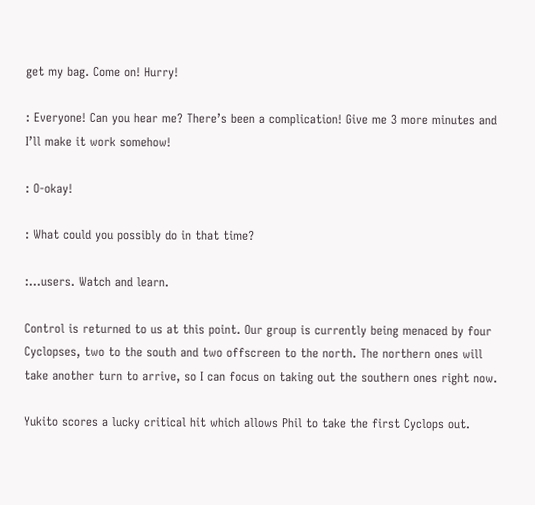get my bag. Come on! Hurry!

: Everyone! Can you hear me? There’s been a complication! Give me 3 more minutes and I’ll make it work somehow!

: O-okay!

: What could you possibly do in that time?

:…users. Watch and learn.

Control is returned to us at this point. Our group is currently being menaced by four Cyclopses, two to the south and two offscreen to the north. The northern ones will take another turn to arrive, so I can focus on taking out the southern ones right now.

Yukito scores a lucky critical hit which allows Phil to take the first Cyclops out.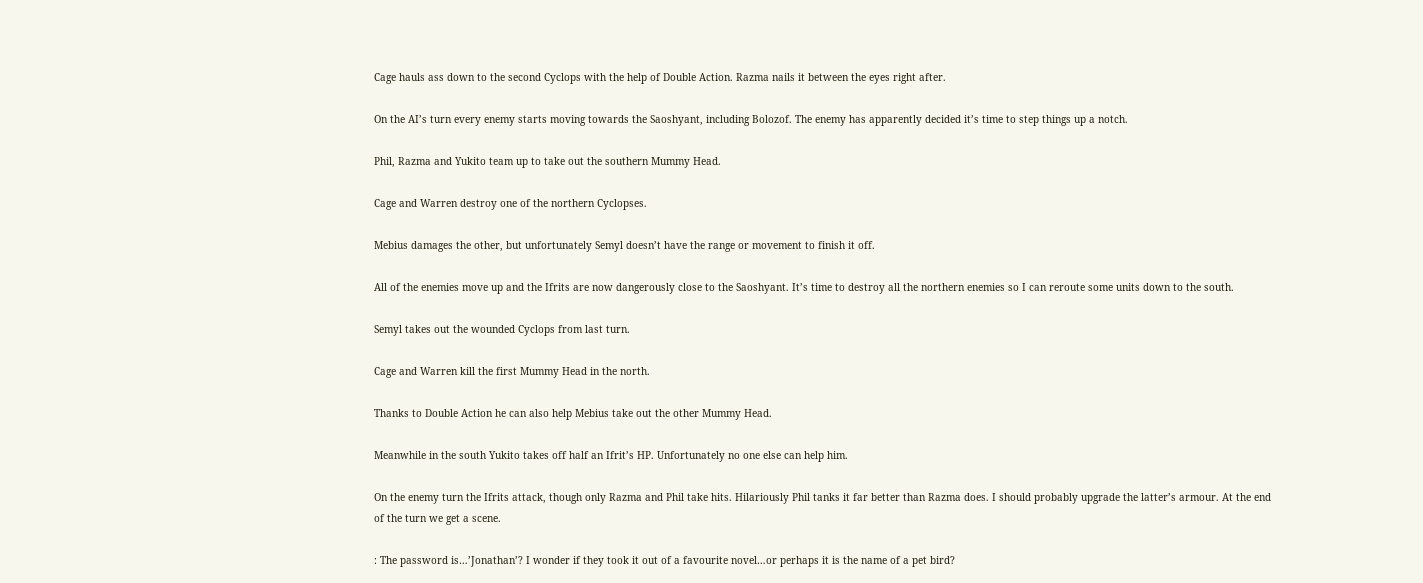Cage hauls ass down to the second Cyclops with the help of Double Action. Razma nails it between the eyes right after.

On the AI’s turn every enemy starts moving towards the Saoshyant, including Bolozof. The enemy has apparently decided it’s time to step things up a notch.

Phil, Razma and Yukito team up to take out the southern Mummy Head.

Cage and Warren destroy one of the northern Cyclopses.

Mebius damages the other, but unfortunately Semyl doesn’t have the range or movement to finish it off.

All of the enemies move up and the Ifrits are now dangerously close to the Saoshyant. It’s time to destroy all the northern enemies so I can reroute some units down to the south.

Semyl takes out the wounded Cyclops from last turn.

Cage and Warren kill the first Mummy Head in the north.

Thanks to Double Action he can also help Mebius take out the other Mummy Head.

Meanwhile in the south Yukito takes off half an Ifrit’s HP. Unfortunately no one else can help him.

On the enemy turn the Ifrits attack, though only Razma and Phil take hits. Hilariously Phil tanks it far better than Razma does. I should probably upgrade the latter’s armour. At the end of the turn we get a scene.

: The password is…’Jonathan’? I wonder if they took it out of a favourite novel…or perhaps it is the name of a pet bird?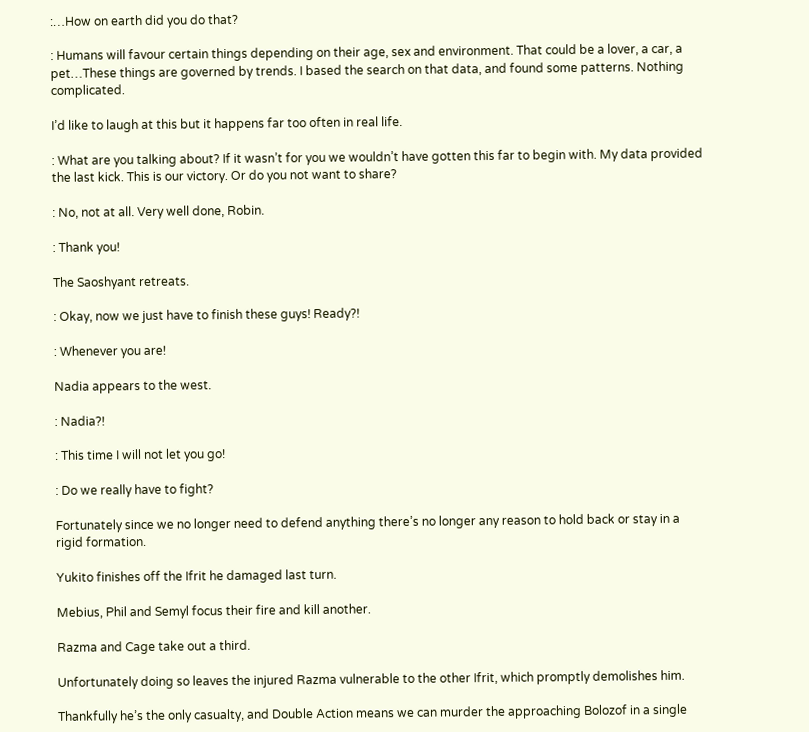:…How on earth did you do that?

: Humans will favour certain things depending on their age, sex and environment. That could be a lover, a car, a pet…These things are governed by trends. I based the search on that data, and found some patterns. Nothing complicated.

I’d like to laugh at this but it happens far too often in real life.

: What are you talking about? If it wasn’t for you we wouldn’t have gotten this far to begin with. My data provided the last kick. This is our victory. Or do you not want to share?

: No, not at all. Very well done, Robin.

: Thank you!

The Saoshyant retreats.

: Okay, now we just have to finish these guys! Ready?!

: Whenever you are!

Nadia appears to the west.

: Nadia?!

: This time I will not let you go!

: Do we really have to fight?

Fortunately since we no longer need to defend anything there’s no longer any reason to hold back or stay in a rigid formation.

Yukito finishes off the Ifrit he damaged last turn.

Mebius, Phil and Semyl focus their fire and kill another.

Razma and Cage take out a third.

Unfortunately doing so leaves the injured Razma vulnerable to the other Ifrit, which promptly demolishes him.

Thankfully he’s the only casualty, and Double Action means we can murder the approaching Bolozof in a single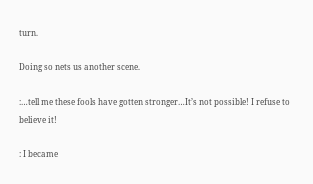turn.

Doing so nets us another scene.

:…tell me these fools have gotten stronger…It’s not possible! I refuse to believe it!

: I became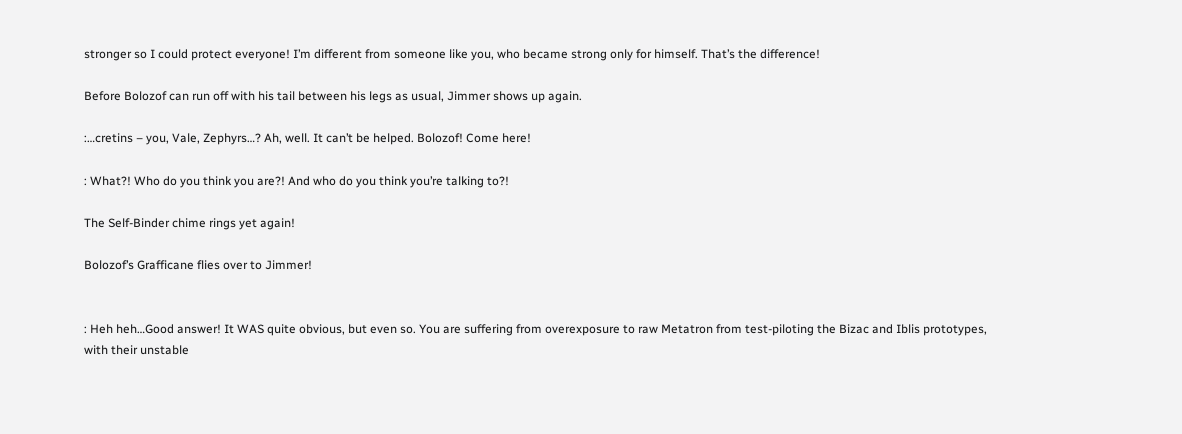stronger so I could protect everyone! I’m different from someone like you, who became strong only for himself. That’s the difference!

Before Bolozof can run off with his tail between his legs as usual, Jimmer shows up again.

:…cretins – you, Vale, Zephyrs…? Ah, well. It can’t be helped. Bolozof! Come here!

: What?! Who do you think you are?! And who do you think you’re talking to?!

The Self-Binder chime rings yet again!

Bolozof’s Grafficane flies over to Jimmer!


: Heh heh…Good answer! It WAS quite obvious, but even so. You are suffering from overexposure to raw Metatron from test-piloting the Bizac and Iblis prototypes, with their unstable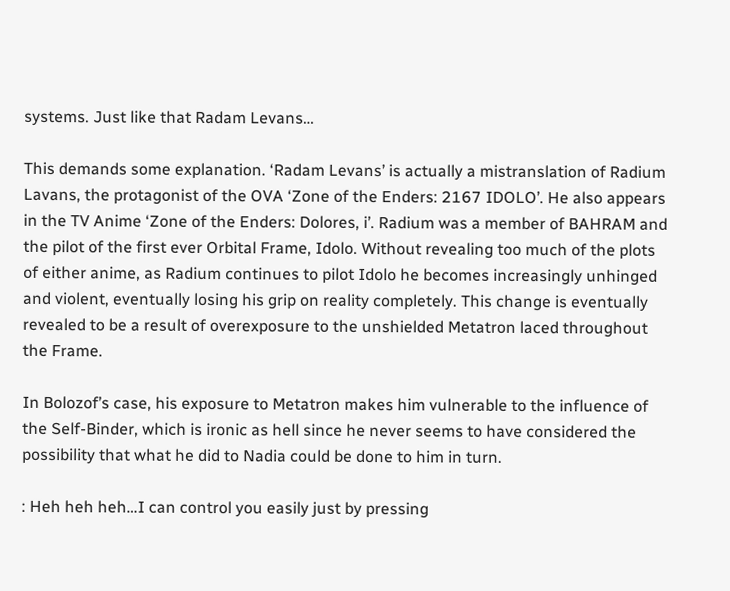systems. Just like that Radam Levans…

This demands some explanation. ‘Radam Levans’ is actually a mistranslation of Radium Lavans, the protagonist of the OVA ‘Zone of the Enders: 2167 IDOLO’. He also appears in the TV Anime ‘Zone of the Enders: Dolores, i’. Radium was a member of BAHRAM and the pilot of the first ever Orbital Frame, Idolo. Without revealing too much of the plots of either anime, as Radium continues to pilot Idolo he becomes increasingly unhinged and violent, eventually losing his grip on reality completely. This change is eventually revealed to be a result of overexposure to the unshielded Metatron laced throughout the Frame.

In Bolozof’s case, his exposure to Metatron makes him vulnerable to the influence of the Self-Binder, which is ironic as hell since he never seems to have considered the possibility that what he did to Nadia could be done to him in turn.

: Heh heh heh…I can control you easily just by pressing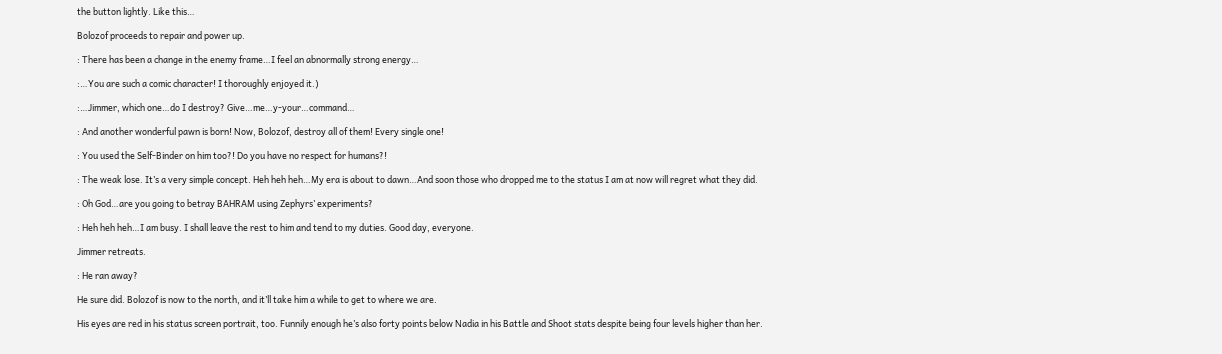the button lightly. Like this…

Bolozof proceeds to repair and power up.

: There has been a change in the enemy frame…I feel an abnormally strong energy…

:…You are such a comic character! I thoroughly enjoyed it.)

:…Jimmer, which one…do I destroy? Give…me…y-your…command…

: And another wonderful pawn is born! Now, Bolozof, destroy all of them! Every single one!

: You used the Self-Binder on him too?! Do you have no respect for humans?!

: The weak lose. It’s a very simple concept. Heh heh heh…My era is about to dawn…And soon those who dropped me to the status I am at now will regret what they did.

: Oh God…are you going to betray BAHRAM using Zephyrs’ experiments?

: Heh heh heh…I am busy. I shall leave the rest to him and tend to my duties. Good day, everyone.

Jimmer retreats.

: He ran away?

He sure did. Bolozof is now to the north, and it’ll take him a while to get to where we are.

His eyes are red in his status screen portrait, too. Funnily enough he’s also forty points below Nadia in his Battle and Shoot stats despite being four levels higher than her.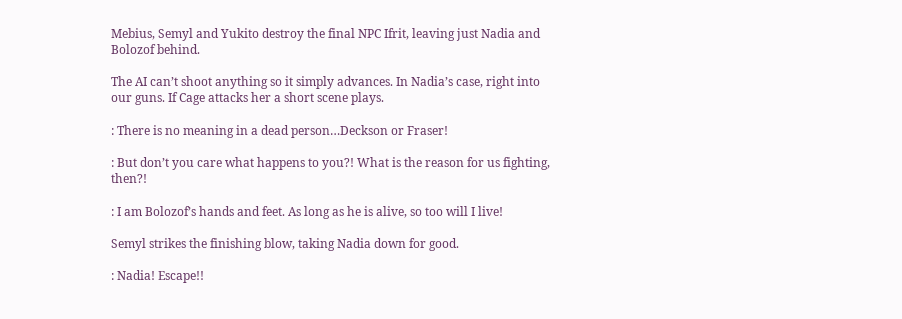Mebius, Semyl and Yukito destroy the final NPC Ifrit, leaving just Nadia and Bolozof behind.

The AI can’t shoot anything so it simply advances. In Nadia’s case, right into our guns. If Cage attacks her a short scene plays.

: There is no meaning in a dead person…Deckson or Fraser!

: But don’t you care what happens to you?! What is the reason for us fighting, then?!

: I am Bolozof’s hands and feet. As long as he is alive, so too will I live!

Semyl strikes the finishing blow, taking Nadia down for good.

: Nadia! Escape!!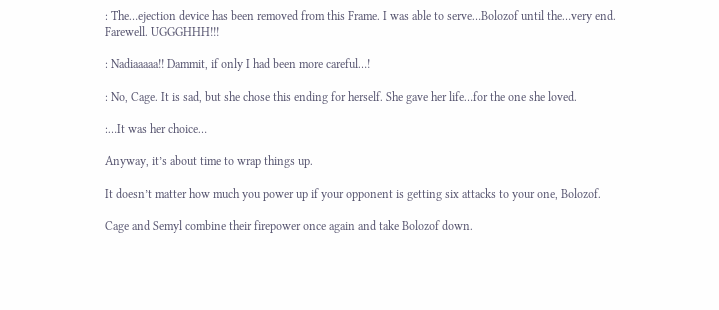: The…ejection device has been removed from this Frame. I was able to serve…Bolozof until the…very end. Farewell. UGGGHHH!!!

: Nadiaaaaa!! Dammit, if only I had been more careful…!

: No, Cage. It is sad, but she chose this ending for herself. She gave her life…for the one she loved.

:…It was her choice…

Anyway, it’s about time to wrap things up.

It doesn’t matter how much you power up if your opponent is getting six attacks to your one, Bolozof.

Cage and Semyl combine their firepower once again and take Bolozof down.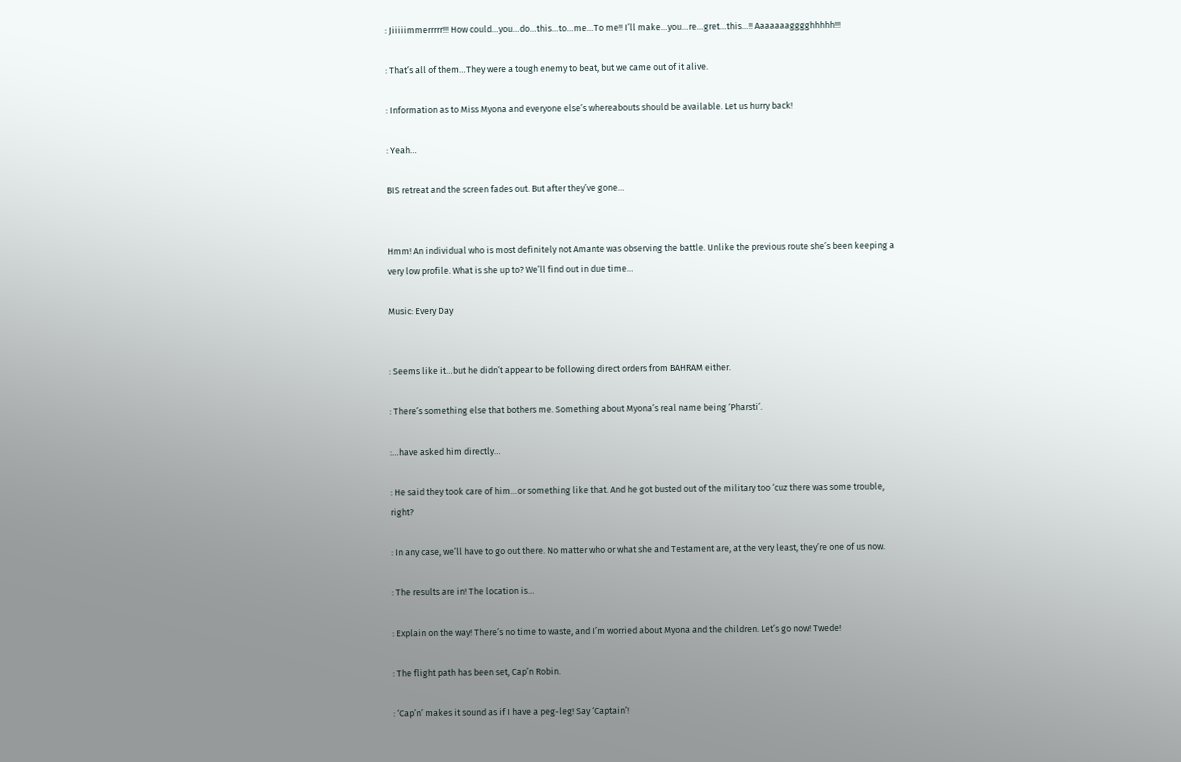: Jiiiiimmerrrrr!!! How could…you…do…this…to…me…To me!! I’ll make…you…re…gret…this…!! Aaaaaaagggghhhhh!!!

: That’s all of them…They were a tough enemy to beat, but we came out of it alive.

: Information as to Miss Myona and everyone else’s whereabouts should be available. Let us hurry back!

: Yeah…

BIS retreat and the screen fades out. But after they’ve gone…


Hmm! An individual who is most definitely not Amante was observing the battle. Unlike the previous route she’s been keeping a very low profile. What is she up to? We’ll find out in due time…

Music: Every Day


: Seems like it…but he didn’t appear to be following direct orders from BAHRAM either.

: There’s something else that bothers me. Something about Myona’s real name being ‘Pharsti’.

:…have asked him directly…

: He said they took care of him…or something like that. And he got busted out of the military too ‘cuz there was some trouble, right?

: In any case, we’ll have to go out there. No matter who or what she and Testament are, at the very least, they’re one of us now.

: The results are in! The location is…

: Explain on the way! There’s no time to waste, and I’m worried about Myona and the children. Let’s go now! Twede!

: The flight path has been set, Cap’n Robin.

: ‘Cap’n’ makes it sound as if I have a peg-leg! Say ‘Captain’!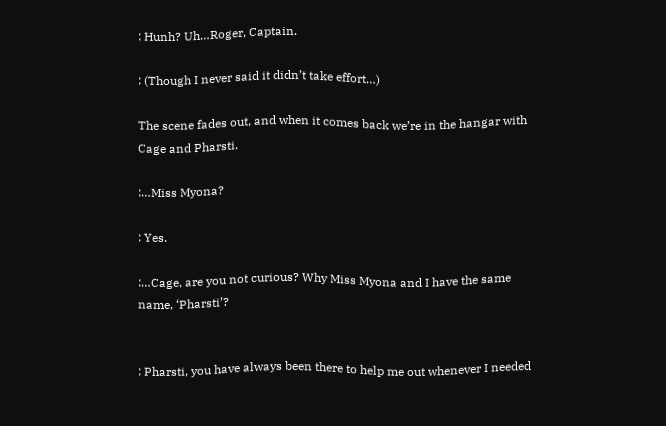: Hunh? Uh…Roger, Captain.

: (Though I never said it didn’t take effort…)

The scene fades out, and when it comes back we’re in the hangar with Cage and Pharsti.

:…Miss Myona?

: Yes.

:…Cage, are you not curious? Why Miss Myona and I have the same name, ‘Pharsti’?


: Pharsti, you have always been there to help me out whenever I needed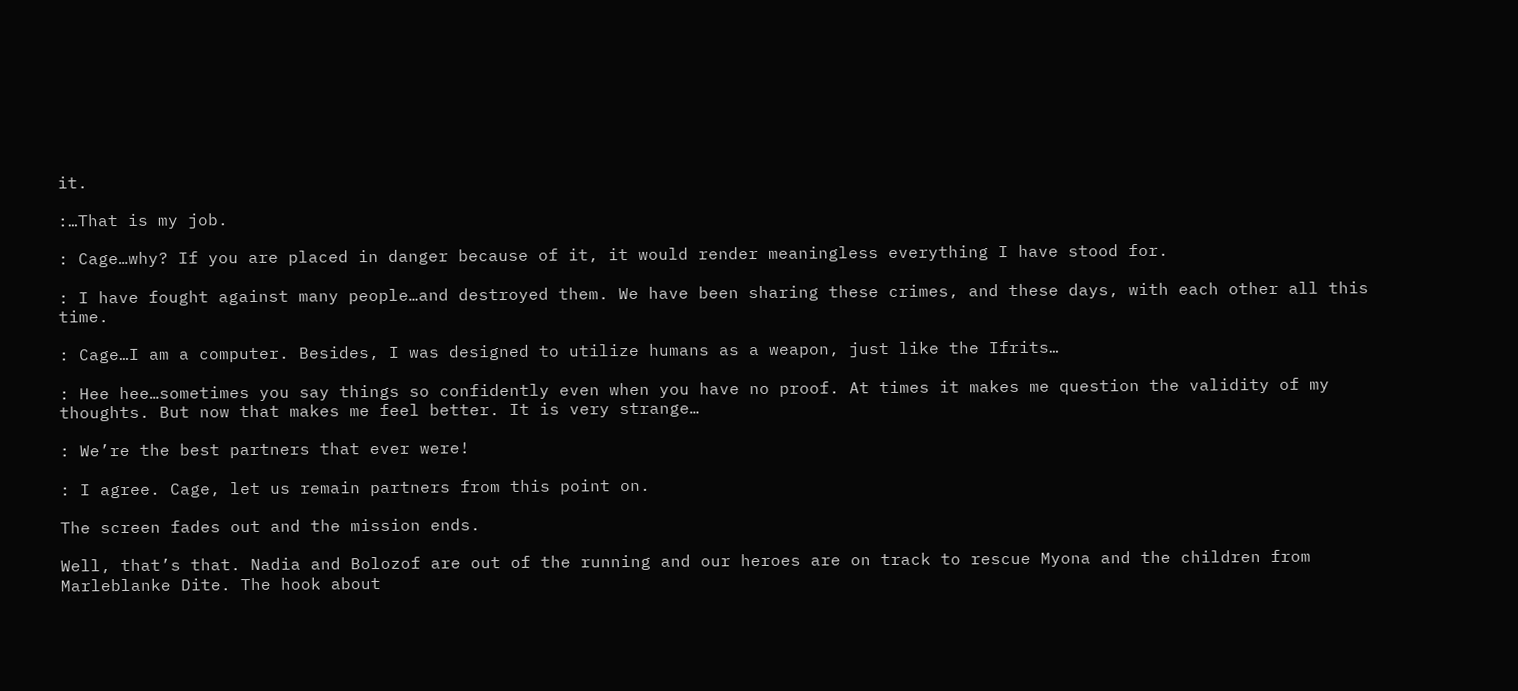it.

:…That is my job.

: Cage…why? If you are placed in danger because of it, it would render meaningless everything I have stood for.

: I have fought against many people…and destroyed them. We have been sharing these crimes, and these days, with each other all this time.

: Cage…I am a computer. Besides, I was designed to utilize humans as a weapon, just like the Ifrits…

: Hee hee…sometimes you say things so confidently even when you have no proof. At times it makes me question the validity of my thoughts. But now that makes me feel better. It is very strange…

: We’re the best partners that ever were!

: I agree. Cage, let us remain partners from this point on.

The screen fades out and the mission ends.

Well, that’s that. Nadia and Bolozof are out of the running and our heroes are on track to rescue Myona and the children from Marleblanke Dite. The hook about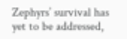Zephyrs’ survival has yet to be addressed,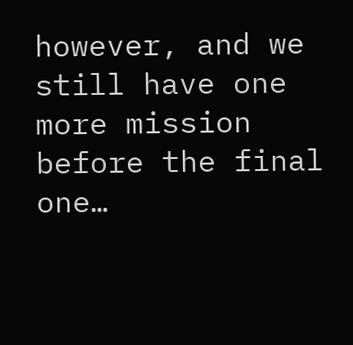however, and we still have one more mission before the final one…